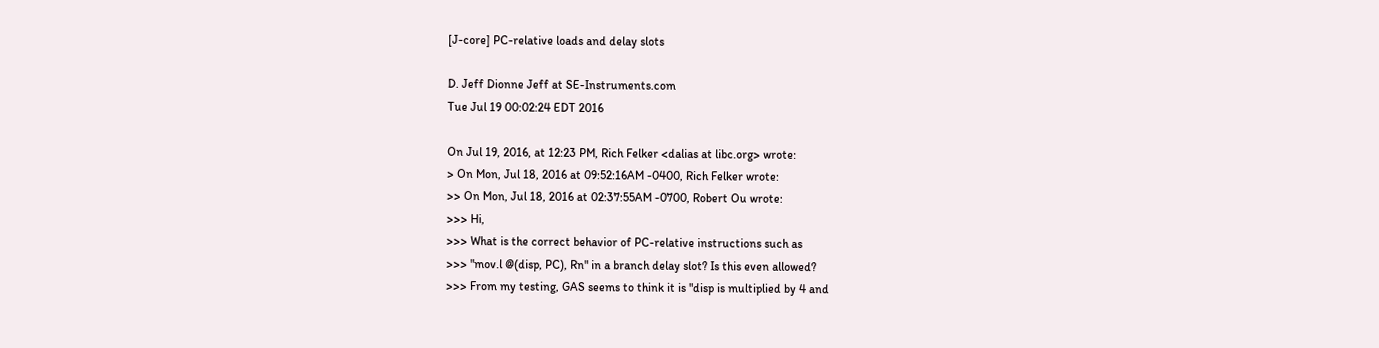[J-core] PC-relative loads and delay slots

D. Jeff Dionne Jeff at SE-Instruments.com
Tue Jul 19 00:02:24 EDT 2016

On Jul 19, 2016, at 12:23 PM, Rich Felker <dalias at libc.org> wrote:
> On Mon, Jul 18, 2016 at 09:52:16AM -0400, Rich Felker wrote:
>> On Mon, Jul 18, 2016 at 02:37:55AM -0700, Robert Ou wrote:
>>> Hi,
>>> What is the correct behavior of PC-relative instructions such as
>>> "mov.l @(disp, PC), Rn" in a branch delay slot? Is this even allowed?
>>> From my testing, GAS seems to think it is "disp is multiplied by 4 and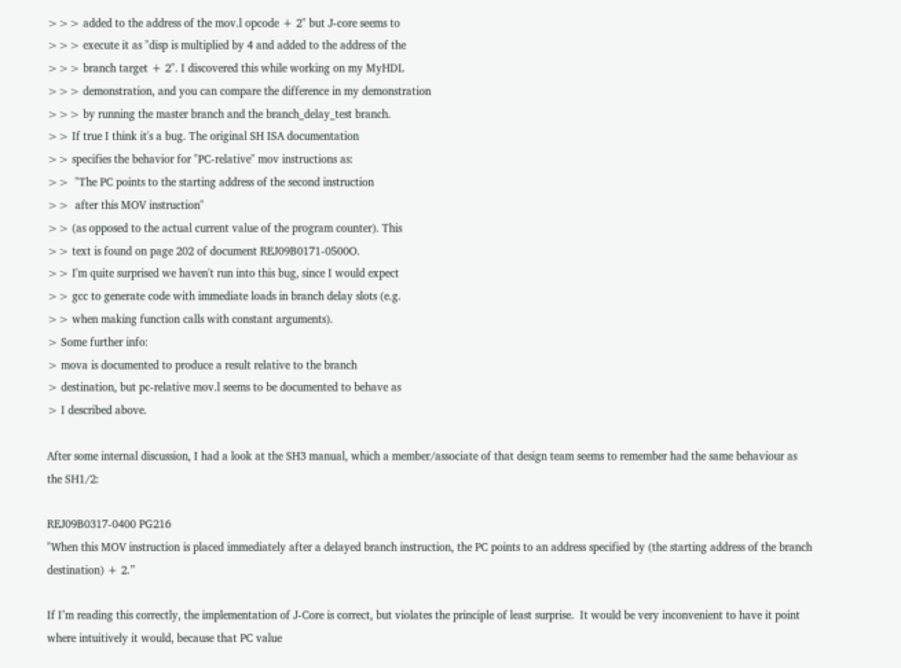>>> added to the address of the mov.l opcode + 2" but J-core seems to
>>> execute it as "disp is multiplied by 4 and added to the address of the
>>> branch target + 2". I discovered this while working on my MyHDL
>>> demonstration, and you can compare the difference in my demonstration
>>> by running the master branch and the branch_delay_test branch.
>> If true I think it's a bug. The original SH ISA documentation
>> specifies the behavior for "PC-relative" mov instructions as:
>>  "The PC points to the starting address of the second instruction
>>  after this MOV instruction"
>> (as opposed to the actual current value of the program counter). This
>> text is found on page 202 of document REJ09B0171-0500O.
>> I'm quite surprised we haven't run into this bug, since I would expect
>> gcc to generate code with immediate loads in branch delay slots (e.g.
>> when making function calls with constant arguments).
> Some further info:
> mova is documented to produce a result relative to the branch
> destination, but pc-relative mov.l seems to be documented to behave as
> I described above.

After some internal discussion, I had a look at the SH3 manual, which a member/associate of that design team seems to remember had the same behaviour as the SH1/2:

REJ09B0317-0400 PG216
"When this MOV instruction is placed immediately after a delayed branch instruction, the PC points to an address specified by (the starting address of the branch destination) + 2.”

If I’m reading this correctly, the implementation of J-Core is correct, but violates the principle of least surprise.  It would be very inconvenient to have it point where intuitively it would, because that PC value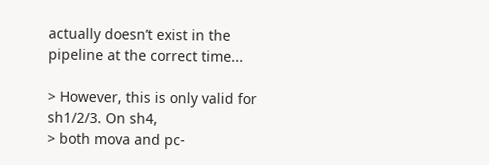actually doesn’t exist in the pipeline at the correct time...

> However, this is only valid for sh1/2/3. On sh4,
> both mova and pc-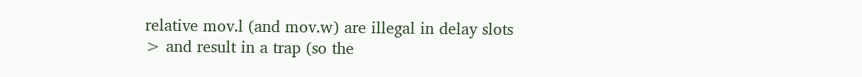relative mov.l (and mov.w) are illegal in delay slots
> and result in a trap (so the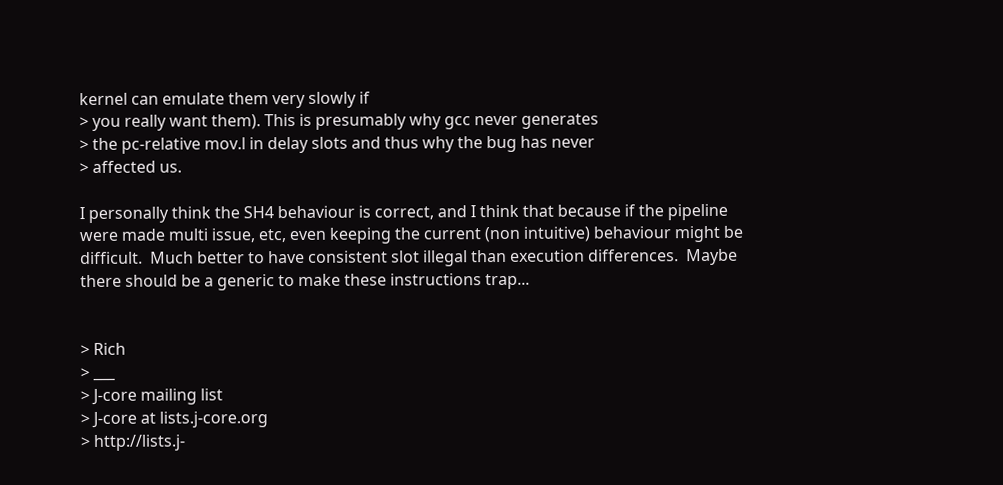kernel can emulate them very slowly if
> you really want them). This is presumably why gcc never generates
> the pc-relative mov.l in delay slots and thus why the bug has never
> affected us.

I personally think the SH4 behaviour is correct, and I think that because if the pipeline were made multi issue, etc, even keeping the current (non intuitive) behaviour might be difficult.  Much better to have consistent slot illegal than execution differences.  Maybe there should be a generic to make these instructions trap...


> Rich
> ___
> J-core mailing list
> J-core at lists.j-core.org
> http://lists.j-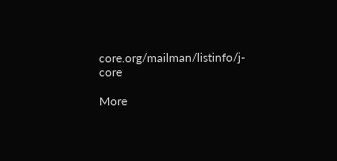core.org/mailman/listinfo/j-core

More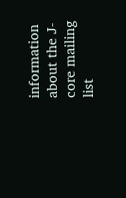information about the J-core mailing list